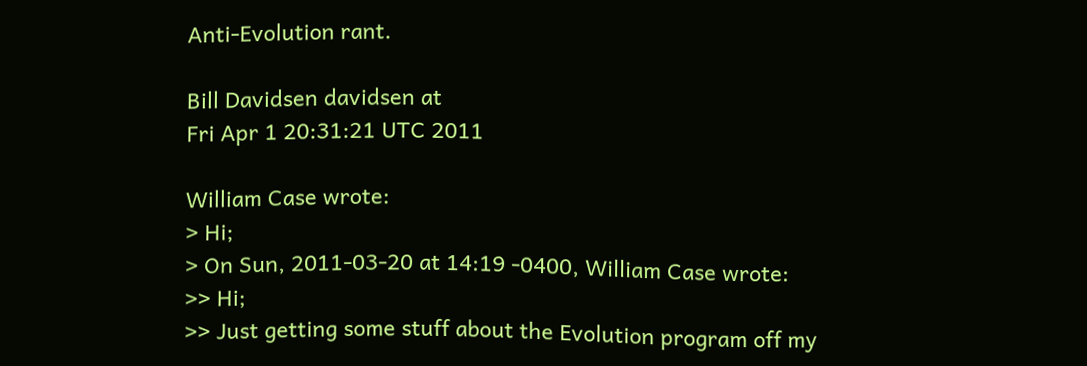Anti-Evolution rant.

Bill Davidsen davidsen at
Fri Apr 1 20:31:21 UTC 2011

William Case wrote:
> Hi;
> On Sun, 2011-03-20 at 14:19 -0400, William Case wrote:
>> Hi;
>> Just getting some stuff about the Evolution program off my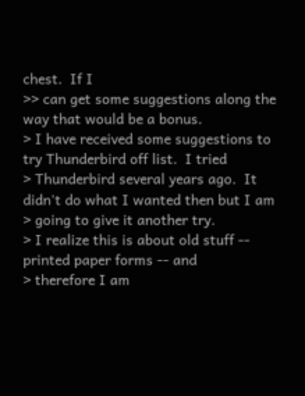chest.  If I
>> can get some suggestions along the way that would be a bonus.
> I have received some suggestions to try Thunderbird off list.  I tried
> Thunderbird several years ago.  It didn't do what I wanted then but I am
> going to give it another try.
> I realize this is about old stuff -- printed paper forms -- and
> therefore I am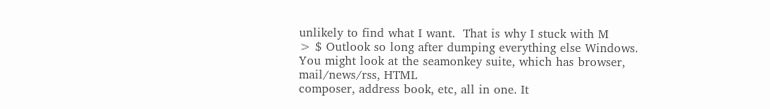unlikely to find what I want.  That is why I stuck with M
> $ Outlook so long after dumping everything else Windows.
You might look at the seamonkey suite, which has browser, mail/news/rss, HTML
composer, address book, etc, all in one. It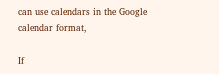can use calendars in the Google
calendar format,

If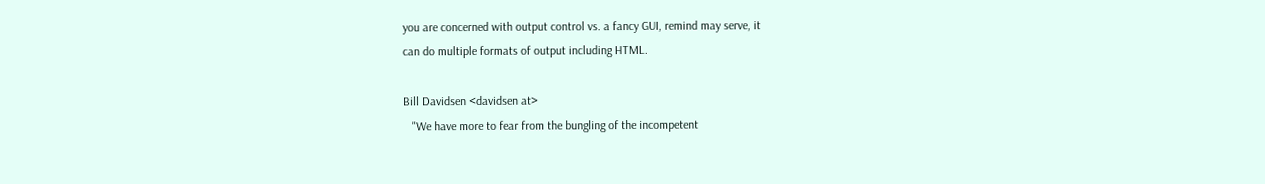you are concerned with output control vs. a fancy GUI, remind may serve, it
can do multiple formats of output including HTML.

Bill Davidsen <davidsen at>
   "We have more to fear from the bungling of the incompetent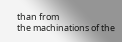than from
the machinations of the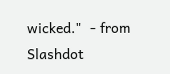wicked."  - from Slashdot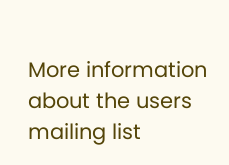More information about the users mailing list